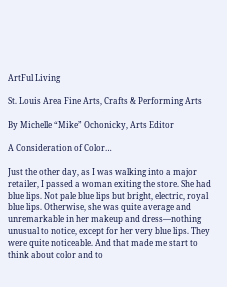ArtFul Living

St. Louis Area Fine Arts, Crafts & Performing Arts

By Michelle “Mike” Ochonicky, Arts Editor

A Consideration of Color…

Just the other day, as I was walking into a major retailer, I passed a woman exiting the store. She had blue lips. Not pale blue lips but bright, electric, royal blue lips. Otherwise, she was quite average and unremarkable in her makeup and dress—nothing unusual to notice, except for her very blue lips. They were quite noticeable. And that made me start to think about color and to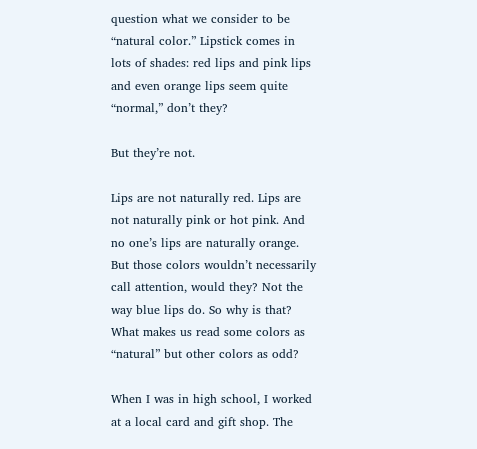question what we consider to be “natural color.” Lipstick comes in lots of shades: red lips and pink lips and even orange lips seem quite “normal,” don’t they?

But they’re not.

Lips are not naturally red. Lips are not naturally pink or hot pink. And no one’s lips are naturally orange. But those colors wouldn’t necessarily call attention, would they? Not the way blue lips do. So why is that? What makes us read some colors as “natural” but other colors as odd?

When I was in high school, I worked at a local card and gift shop. The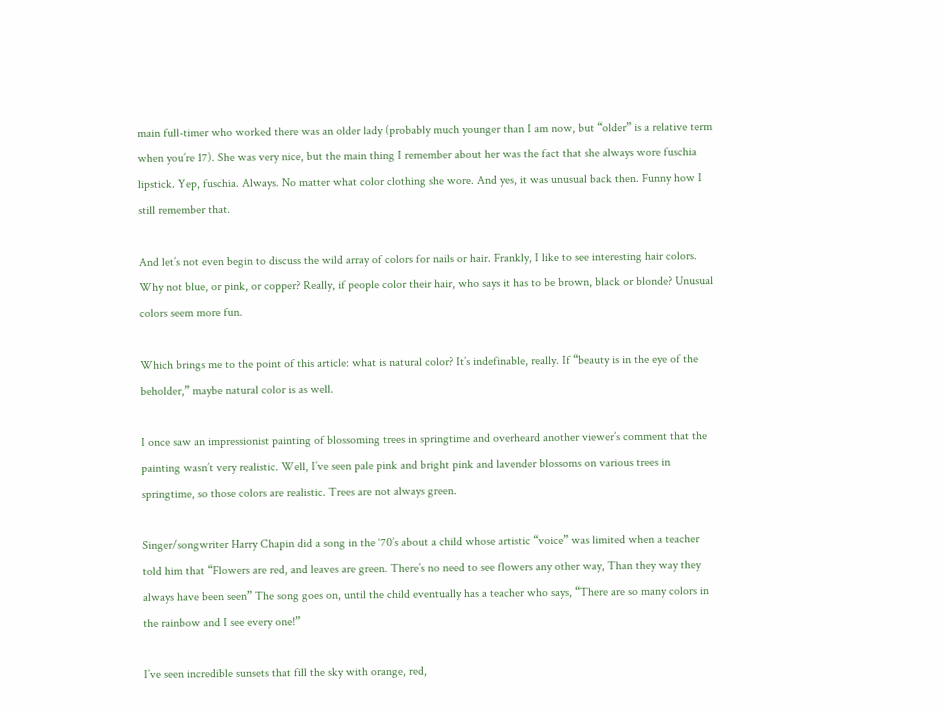main full-timer who worked there was an older lady (probably much younger than I am now, but “older” is a relative term when you’re 17). She was very nice, but the main thing I remember about her was the fact that she always wore fuschia lipstick. Yep, fuschia. Always. No matter what color clothing she wore. And yes, it was unusual back then. Funny how I still remember that.

And let’s not even begin to discuss the wild array of colors for nails or hair. Frankly, I like to see interesting hair colors. Why not blue, or pink, or copper? Really, if people color their hair, who says it has to be brown, black or blonde? Unusual colors seem more fun.

Which brings me to the point of this article: what is natural color? It’s indefinable, really. If “beauty is in the eye of the beholder,” maybe natural color is as well.

I once saw an impressionist painting of blossoming trees in springtime and overheard another viewer’s comment that the painting wasn’t very realistic. Well, I’ve seen pale pink and bright pink and lavender blossoms on various trees in springtime, so those colors are realistic. Trees are not always green.

Singer/songwriter Harry Chapin did a song in the ‘70’s about a child whose artistic “voice” was limited when a teacher told him that “Flowers are red, and leaves are green. There’s no need to see flowers any other way, Than they way they always have been seen” The song goes on, until the child eventually has a teacher who says, “There are so many colors in the rainbow and I see every one!”

I’ve seen incredible sunsets that fill the sky with orange, red,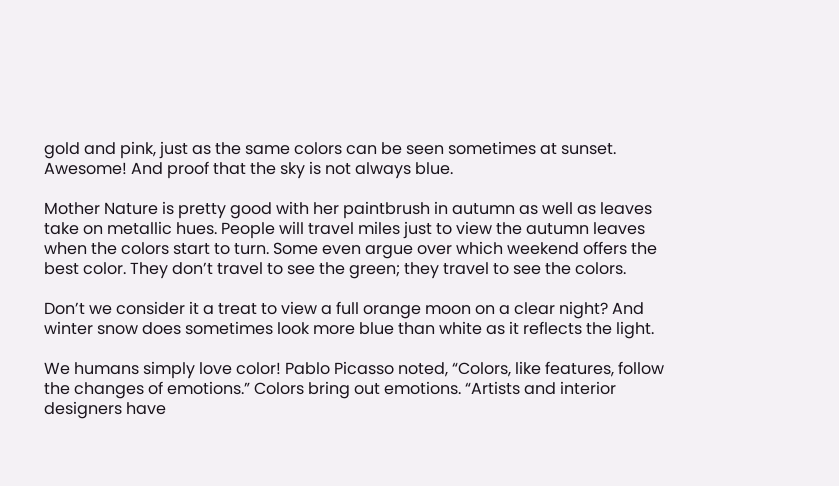gold and pink, just as the same colors can be seen sometimes at sunset. Awesome! And proof that the sky is not always blue.

Mother Nature is pretty good with her paintbrush in autumn as well as leaves take on metallic hues. People will travel miles just to view the autumn leaves when the colors start to turn. Some even argue over which weekend offers the best color. They don’t travel to see the green; they travel to see the colors.

Don’t we consider it a treat to view a full orange moon on a clear night? And winter snow does sometimes look more blue than white as it reflects the light.

We humans simply love color! Pablo Picasso noted, “Colors, like features, follow the changes of emotions.” Colors bring out emotions. “Artists and interior designers have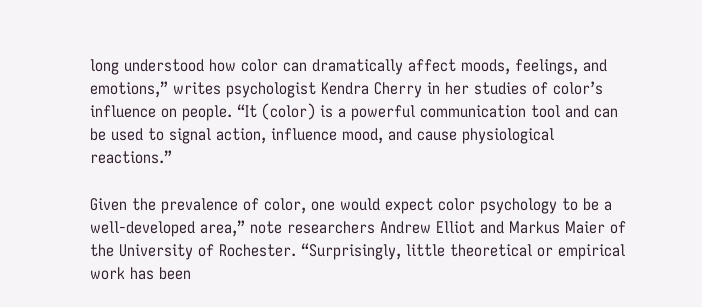long understood how color can dramatically affect moods, feelings, and emotions,” writes psychologist Kendra Cherry in her studies of color’s influence on people. “It (color) is a powerful communication tool and can be used to signal action, influence mood, and cause physiological reactions.”

Given the prevalence of color, one would expect color psychology to be a well-developed area,” note researchers Andrew Elliot and Markus Maier of the University of Rochester. “Surprisingly, little theoretical or empirical work has been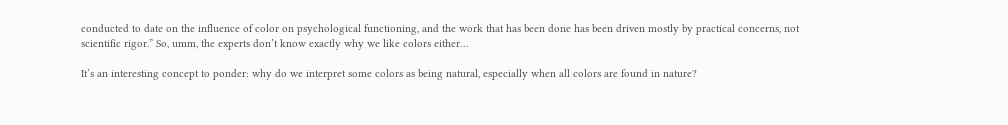conducted to date on the influence of color on psychological functioning, and the work that has been done has been driven mostly by practical concerns, not scientific rigor.” So, umm, the experts don’t know exactly why we like colors either…

It’s an interesting concept to ponder: why do we interpret some colors as being natural, especially when all colors are found in nature?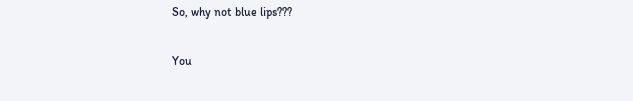So, why not blue lips???

You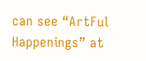can see “ArtFul Happenings” at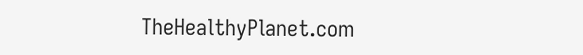TheHealthyPlanet.com